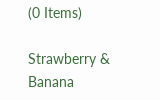(0 Items)

Strawberry & Banana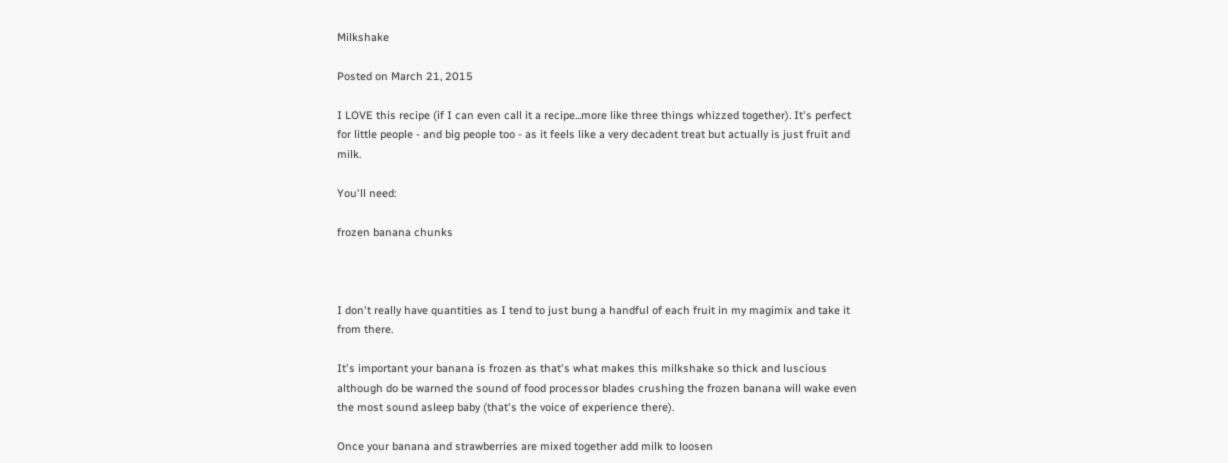Milkshake

Posted on March 21, 2015

I LOVE this recipe (if I can even call it a recipe...more like three things whizzed together). It's perfect for little people - and big people too - as it feels like a very decadent treat but actually is just fruit and milk.

You'll need:

frozen banana chunks



I don't really have quantities as I tend to just bung a handful of each fruit in my magimix and take it from there.

It's important your banana is frozen as that's what makes this milkshake so thick and luscious although do be warned the sound of food processor blades crushing the frozen banana will wake even the most sound asleep baby (that's the voice of experience there).

Once your banana and strawberries are mixed together add milk to loosen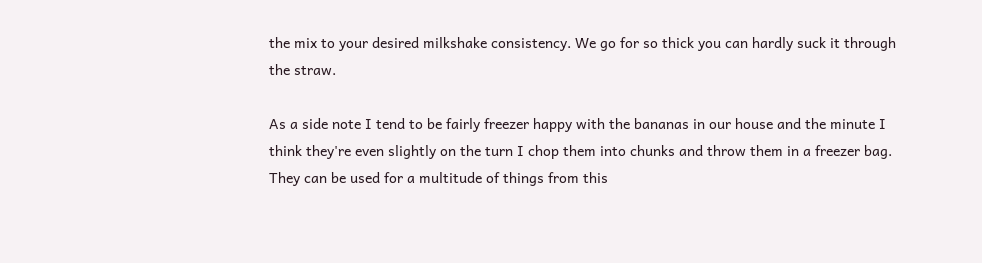the mix to your desired milkshake consistency. We go for so thick you can hardly suck it through the straw.

As a side note I tend to be fairly freezer happy with the bananas in our house and the minute I think they're even slightly on the turn I chop them into chunks and throw them in a freezer bag. They can be used for a multitude of things from this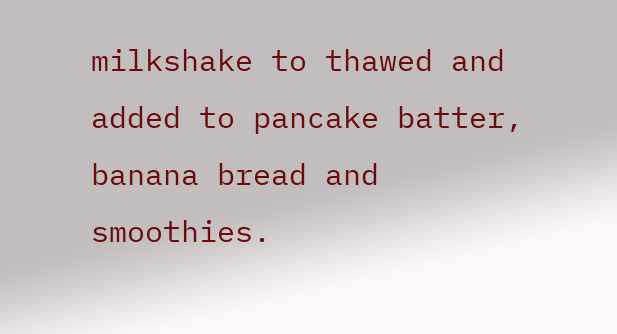milkshake to thawed and added to pancake batter, banana bread and smoothies.